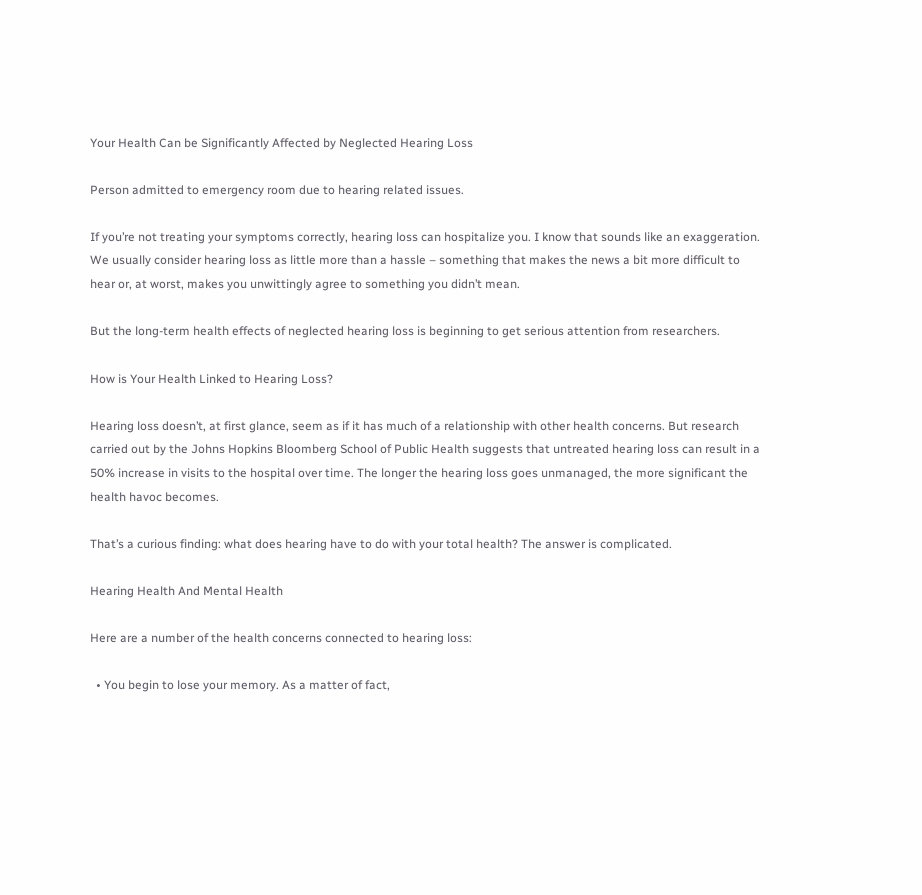Your Health Can be Significantly Affected by Neglected Hearing Loss

Person admitted to emergency room due to hearing related issues.

If you’re not treating your symptoms correctly, hearing loss can hospitalize you. I know that sounds like an exaggeration. We usually consider hearing loss as little more than a hassle – something that makes the news a bit more difficult to hear or, at worst, makes you unwittingly agree to something you didn’t mean.

But the long-term health effects of neglected hearing loss is beginning to get serious attention from researchers.

How is Your Health Linked to Hearing Loss?

Hearing loss doesn’t, at first glance, seem as if it has much of a relationship with other health concerns. But research carried out by the Johns Hopkins Bloomberg School of Public Health suggests that untreated hearing loss can result in a 50% increase in visits to the hospital over time. The longer the hearing loss goes unmanaged, the more significant the health havoc becomes.

That’s a curious finding: what does hearing have to do with your total health? The answer is complicated.

Hearing Health And Mental Health

Here are a number of the health concerns connected to hearing loss:

  • You begin to lose your memory. As a matter of fact,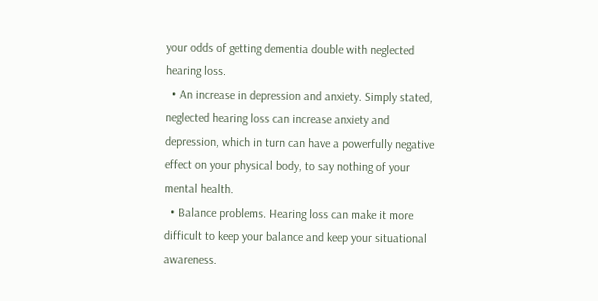your odds of getting dementia double with neglected hearing loss.
  • An increase in depression and anxiety. Simply stated, neglected hearing loss can increase anxiety and depression, which in turn can have a powerfully negative effect on your physical body, to say nothing of your mental health.
  • Balance problems. Hearing loss can make it more difficult to keep your balance and keep your situational awareness.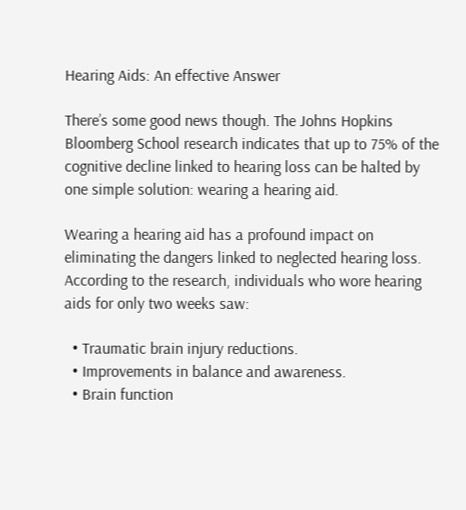Hearing Aids: An effective Answer

There’s some good news though. The Johns Hopkins Bloomberg School research indicates that up to 75% of the cognitive decline linked to hearing loss can be halted by one simple solution: wearing a hearing aid.

Wearing a hearing aid has a profound impact on eliminating the dangers linked to neglected hearing loss. According to the research, individuals who wore hearing aids for only two weeks saw:

  • Traumatic brain injury reductions.
  • Improvements in balance and awareness.
  • Brain function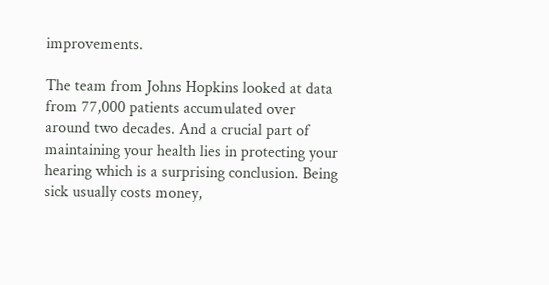improvements.

The team from Johns Hopkins looked at data from 77,000 patients accumulated over around two decades. And a crucial part of maintaining your health lies in protecting your hearing which is a surprising conclusion. Being sick usually costs money,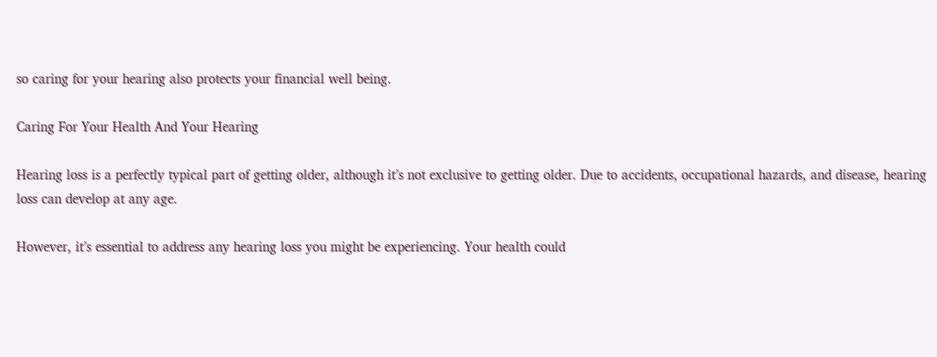so caring for your hearing also protects your financial well being.

Caring For Your Health And Your Hearing

Hearing loss is a perfectly typical part of getting older, although it’s not exclusive to getting older. Due to accidents, occupational hazards, and disease, hearing loss can develop at any age.

However, it’s essential to address any hearing loss you might be experiencing. Your health could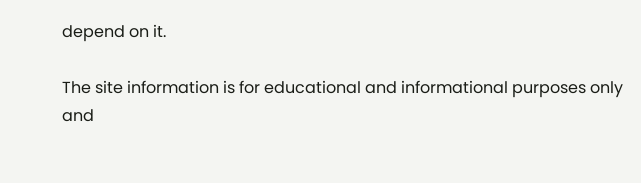depend on it.

The site information is for educational and informational purposes only and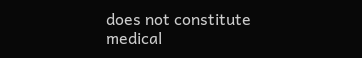does not constitute medical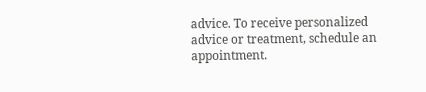advice. To receive personalized advice or treatment, schedule an appointment.